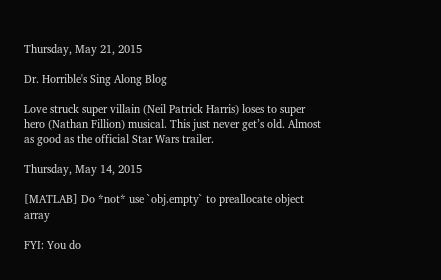Thursday, May 21, 2015

Dr. Horrible's Sing Along Blog

Love struck super villain (Neil Patrick Harris) loses to super hero (Nathan Fillion) musical. This just never get’s old. Almost as good as the official Star Wars trailer.

Thursday, May 14, 2015

[MATLAB] Do *not* use `obj.empty` to preallocate object array

FYI: You do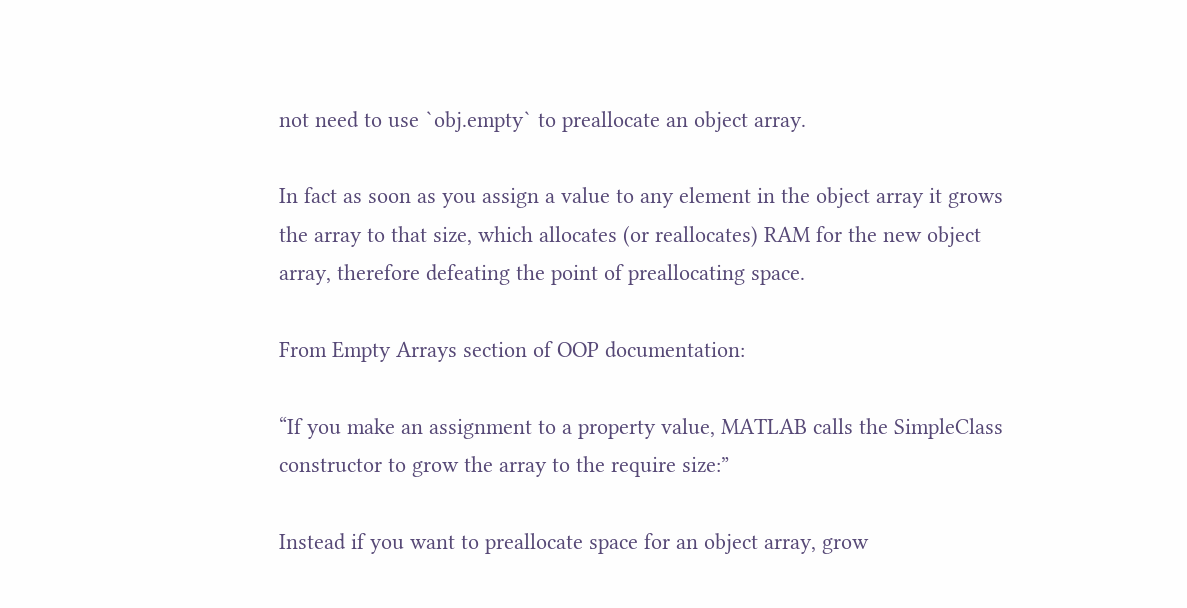not need to use `obj.empty` to preallocate an object array.

In fact as soon as you assign a value to any element in the object array it grows the array to that size, which allocates (or reallocates) RAM for the new object array, therefore defeating the point of preallocating space.

From Empty Arrays section of OOP documentation:

“If you make an assignment to a property value, MATLAB calls the SimpleClass constructor to grow the array to the require size:”

Instead if you want to preallocate space for an object array, grow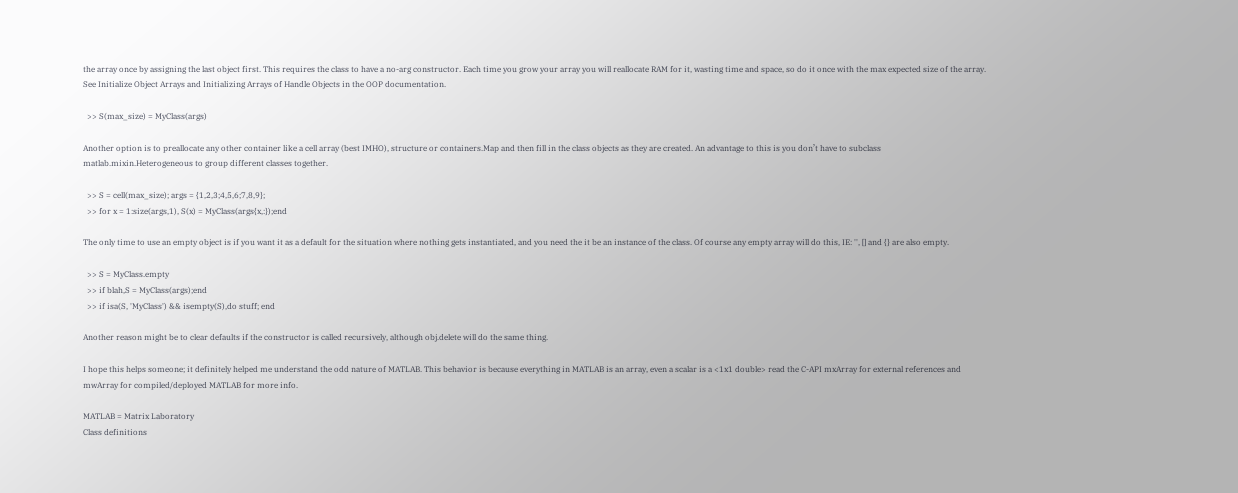the array once by assigning the last object first. This requires the class to have a no-arg constructor. Each time you grow your array you will reallocate RAM for it, wasting time and space, so do it once with the max expected size of the array. See Initialize Object Arrays and Initializing Arrays of Handle Objects in the OOP documentation.

  >> S(max_size) = MyClass(args)

Another option is to preallocate any other container like a cell array (best IMHO), structure or containers.Map and then fill in the class objects as they are created. An advantage to this is you don’t have to subclass matlab.mixin.Heterogeneous to group different classes together.

  >> S = cell(max_size); args = {1,2,3;4,5,6;7,8,9};
  >> for x = 1:size(args,1), S(x) = MyClass(args{x,:});end

The only time to use an empty object is if you want it as a default for the situation where nothing gets instantiated, and you need the it be an instance of the class. Of course any empty array will do this, IE: '', [] and {} are also empty.

  >> S = MyClass.empty
  >> if blah,S = MyClass(args);end
  >> if isa(S, 'MyClass') && isempty(S),do stuff; end

Another reason might be to clear defaults if the constructor is called recursively, although obj.delete will do the same thing.

I hope this helps someone; it definitely helped me understand the odd nature of MATLAB. This behavior is because everything in MATLAB is an array, even a scalar is a <1x1 double> read the C-API mxArray for external references and mwArray for compiled/deployed MATLAB for more info.

MATLAB = Matrix Laboratory
Class definitions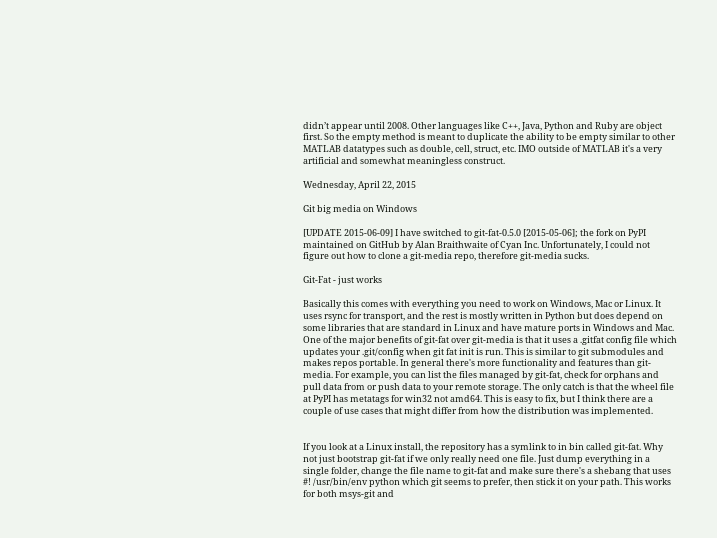didn’t appear until 2008. Other languages like C++, Java, Python and Ruby are object first. So the empty method is meant to duplicate the ability to be empty similar to other MATLAB datatypes such as double, cell, struct, etc. IMO outside of MATLAB it's a very artificial and somewhat meaningless construct.

Wednesday, April 22, 2015

Git big media on Windows

[UPDATE 2015-06-09] I have switched to git-fat-0.5.0 [2015-05-06]; the fork on PyPI maintained on GitHub by Alan Braithwaite of Cyan Inc. Unfortunately, I could not figure out how to clone a git-media repo, therefore git-media sucks.

Git-Fat - just works

Basically this comes with everything you need to work on Windows, Mac or Linux. It uses rsync for transport, and the rest is mostly written in Python but does depend on some libraries that are standard in Linux and have mature ports in Windows and Mac. One of the major benefits of git-fat over git-media is that it uses a .gitfat config file which updates your .git/config when git fat init is run. This is similar to git submodules and makes repos portable. In general there's more functionality and features than git-media. For example, you can list the files managed by git-fat, check for orphans and pull data from or push data to your remote storage. The only catch is that the wheel file at PyPI has metatags for win32 not amd64. This is easy to fix, but I think there are a couple of use cases that might differ from how the distribution was implemented.


If you look at a Linux install, the repository has a symlink to in bin called git-fat. Why not just bootstrap git-fat if we only really need one file. Just dump everything in a single folder, change the file name to git-fat and make sure there's a shebang that uses #! /usr/bin/env python which git seems to prefer, then stick it on your path. This works for both msys-git and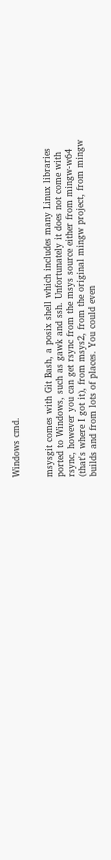Windows cmd.


msysgit comes with Git Bash, a posix shell which includes many Linux libraries ported to Windows, such as gawk and ssh. Unfortunately it does not come with rsync, however you can get rsync from the msys source either from mingw-w64 (that's where I got it), from msys2, from the original mingw project, from mingw builds and from lots of places. You could even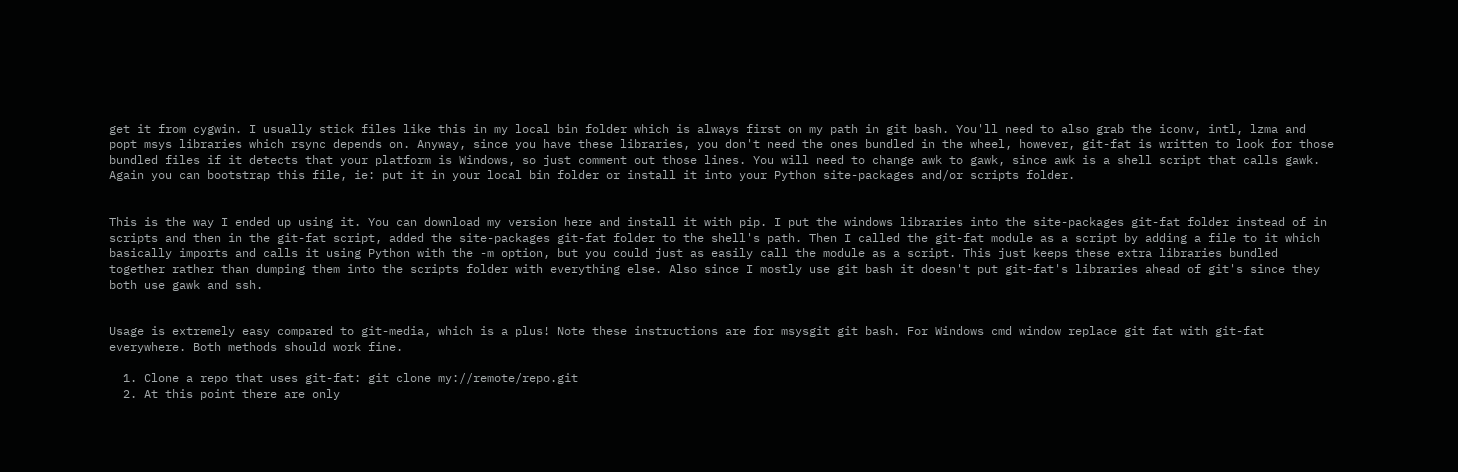get it from cygwin. I usually stick files like this in my local bin folder which is always first on my path in git bash. You'll need to also grab the iconv, intl, lzma and popt msys libraries which rsync depends on. Anyway, since you have these libraries, you don't need the ones bundled in the wheel, however, git-fat is written to look for those bundled files if it detects that your platform is Windows, so just comment out those lines. You will need to change awk to gawk, since awk is a shell script that calls gawk. Again you can bootstrap this file, ie: put it in your local bin folder or install it into your Python site-packages and/or scripts folder.


This is the way I ended up using it. You can download my version here and install it with pip. I put the windows libraries into the site-packages git-fat folder instead of in scripts and then in the git-fat script, added the site-packages git-fat folder to the shell's path. Then I called the git-fat module as a script by adding a file to it which basically imports and calls it using Python with the -m option, but you could just as easily call the module as a script. This just keeps these extra libraries bundled together rather than dumping them into the scripts folder with everything else. Also since I mostly use git bash it doesn't put git-fat's libraries ahead of git's since they both use gawk and ssh.


Usage is extremely easy compared to git-media, which is a plus! Note these instructions are for msysgit git bash. For Windows cmd window replace git fat with git-fat everywhere. Both methods should work fine.

  1. Clone a repo that uses git-fat: git clone my://remote/repo.git
  2. At this point there are only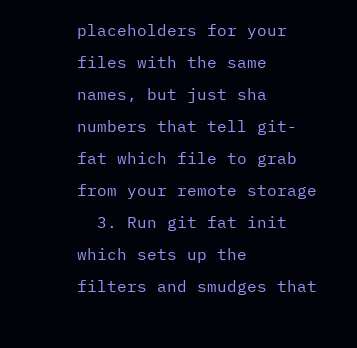placeholders for your files with the same names, but just sha numbers that tell git-fat which file to grab from your remote storage
  3. Run git fat init which sets up the filters and smudges that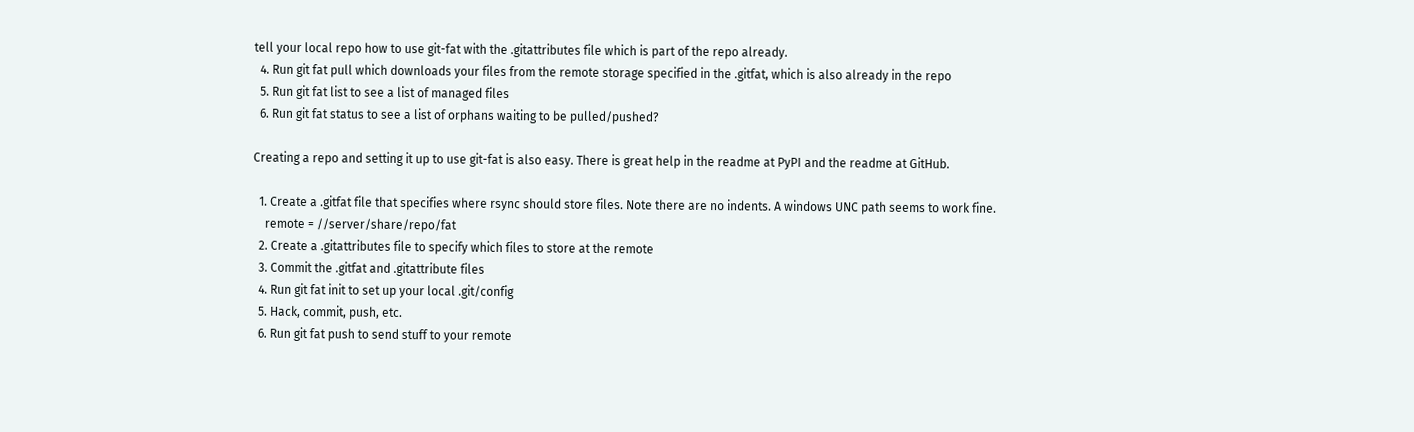tell your local repo how to use git-fat with the .gitattributes file which is part of the repo already.
  4. Run git fat pull which downloads your files from the remote storage specified in the .gitfat, which is also already in the repo
  5. Run git fat list to see a list of managed files
  6. Run git fat status to see a list of orphans waiting to be pulled/pushed?

Creating a repo and setting it up to use git-fat is also easy. There is great help in the readme at PyPI and the readme at GitHub.

  1. Create a .gitfat file that specifies where rsync should store files. Note there are no indents. A windows UNC path seems to work fine.
    remote = //server/share/repo/fat
  2. Create a .gitattributes file to specify which files to store at the remote
  3. Commit the .gitfat and .gitattribute files
  4. Run git fat init to set up your local .git/config
  5. Hack, commit, push, etc.
  6. Run git fat push to send stuff to your remote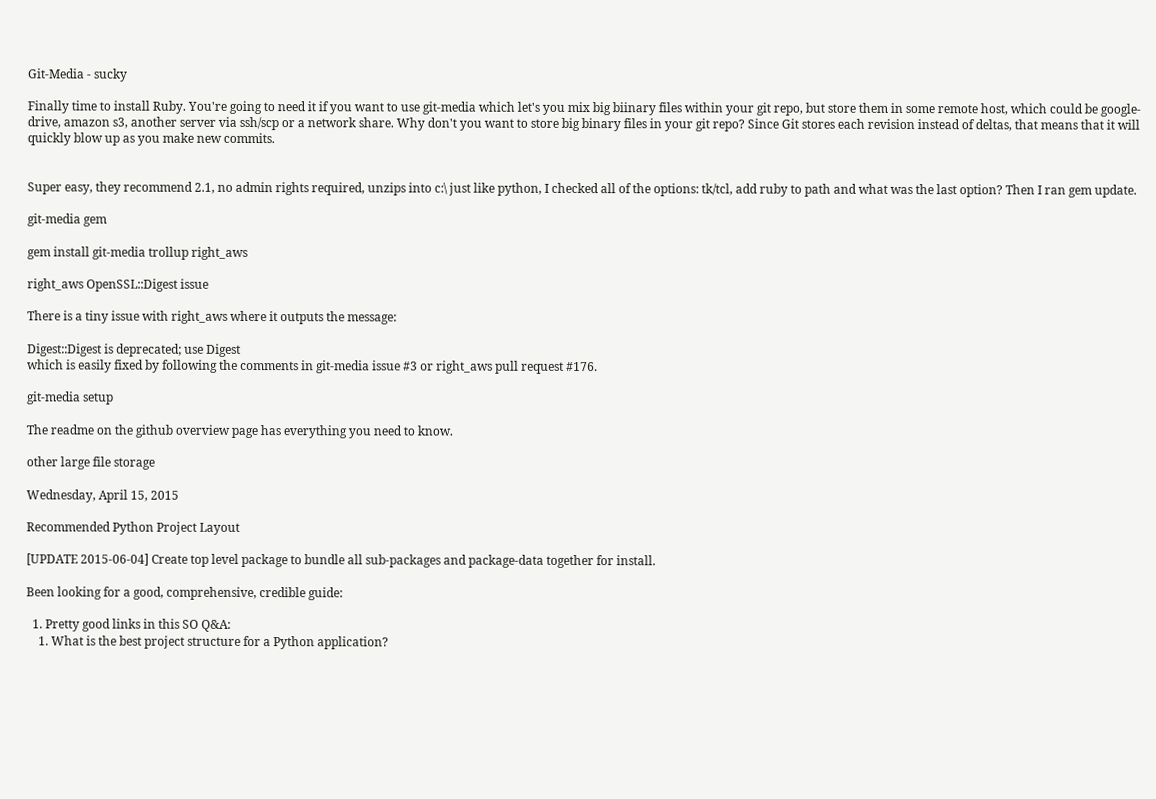Git-Media - sucky

Finally time to install Ruby. You're going to need it if you want to use git-media which let's you mix big biinary files within your git repo, but store them in some remote host, which could be google-drive, amazon s3, another server via ssh/scp or a network share. Why don't you want to store big binary files in your git repo? Since Git stores each revision instead of deltas, that means that it will quickly blow up as you make new commits.


Super easy, they recommend 2.1, no admin rights required, unzips into c:\ just like python, I checked all of the options: tk/tcl, add ruby to path and what was the last option? Then I ran gem update.

git-media gem

gem install git-media trollup right_aws

right_aws OpenSSL::Digest issue

There is a tiny issue with right_aws where it outputs the message:

Digest::Digest is deprecated; use Digest
which is easily fixed by following the comments in git-media issue #3 or right_aws pull request #176.

git-media setup

The readme on the github overview page has everything you need to know.

other large file storage

Wednesday, April 15, 2015

Recommended Python Project Layout

[UPDATE 2015-06-04] Create top level package to bundle all sub-packages and package-data together for install.

Been looking for a good, comprehensive, credible guide:

  1. Pretty good links in this SO Q&A:
    1. What is the best project structure for a Python application?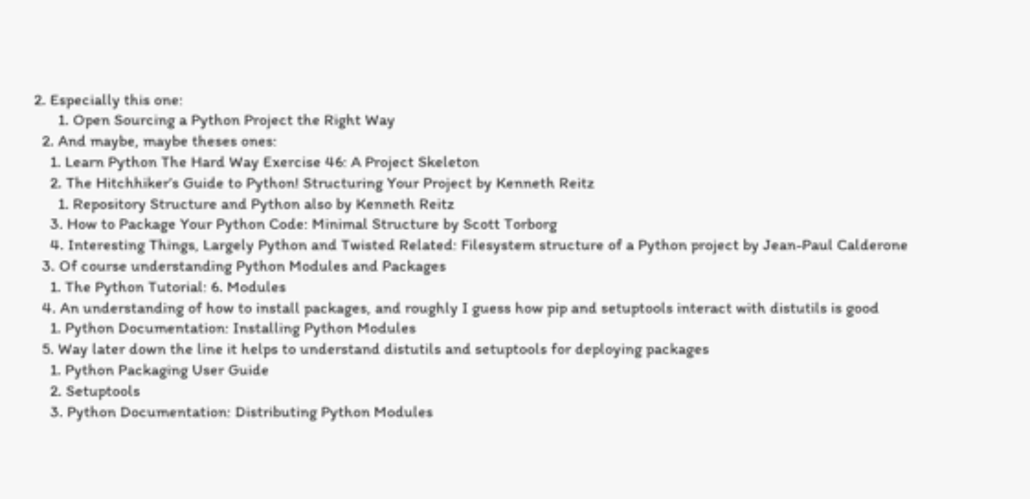2. Especially this one:
      1. Open Sourcing a Python Project the Right Way
  2. And maybe, maybe theses ones:
    1. Learn Python The Hard Way Exercise 46: A Project Skeleton
    2. The Hitchhiker’s Guide to Python! Structuring Your Project by Kenneth Reitz
      1. Repository Structure and Python also by Kenneth Reitz
    3. How to Package Your Python Code: Minimal Structure by Scott Torborg
    4. Interesting Things, Largely Python and Twisted Related: Filesystem structure of a Python project by Jean-Paul Calderone
  3. Of course understanding Python Modules and Packages
    1. The Python Tutorial: 6. Modules
  4. An understanding of how to install packages, and roughly I guess how pip and setuptools interact with distutils is good
    1. Python Documentation: Installing Python Modules
  5. Way later down the line it helps to understand distutils and setuptools for deploying packages
    1. Python Packaging User Guide
    2. Setuptools
    3. Python Documentation: Distributing Python Modules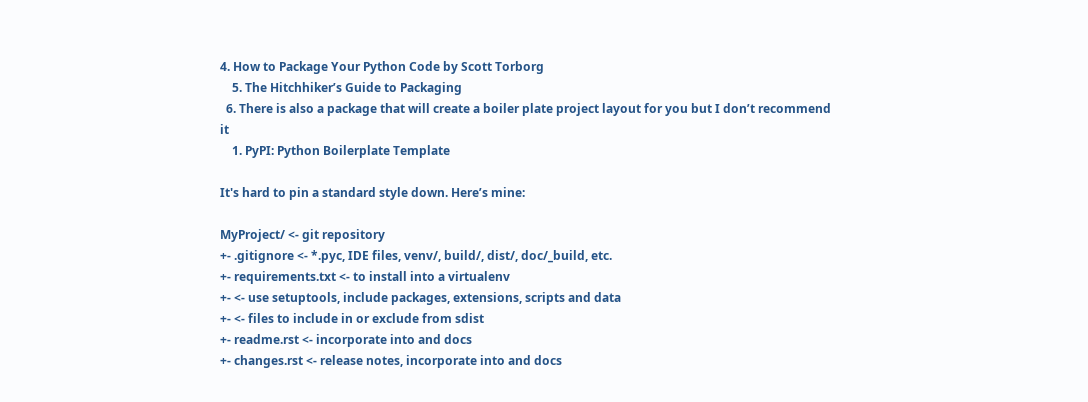4. How to Package Your Python Code by Scott Torborg
    5. The Hitchhiker’s Guide to Packaging
  6. There is also a package that will create a boiler plate project layout for you but I don’t recommend it
    1. PyPI: Python Boilerplate Template

It's hard to pin a standard style down. Here’s mine:

MyProject/ <- git repository
+- .gitignore <- *.pyc, IDE files, venv/, build/, dist/, doc/_build, etc.
+- requirements.txt <- to install into a virtualenv
+- <- use setuptools, include packages, extensions, scripts and data
+- <- files to include in or exclude from sdist
+- readme.rst <- incorporate into and docs
+- changes.rst <- release notes, incorporate into and docs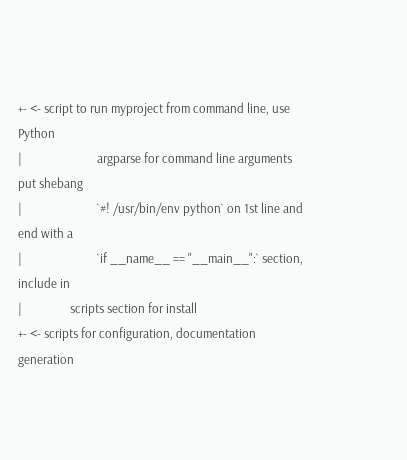+- <- script to run myproject from command line, use Python
|                         argparse for command line arguments put shebang
|                         `#! /usr/bin/env python` on 1st line and end with a
|                         `if __name__ == "__main__":` section, include in
|                scripts section for install
+- <- scripts for configuration, documentation generation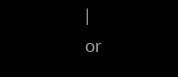|                          or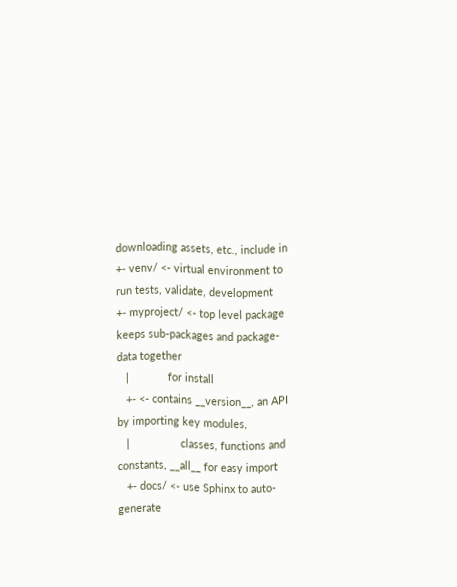downloading assets, etc., include in
+- venv/ <- virtual environment to run tests, validate, development
+- myproject/ <- top level package keeps sub-packages and package-data together
   |             for install
   +- <- contains __version__, an API by importing key modules,
   |                 classes, functions and constants, __all__ for easy import
   +- docs/ <- use Sphinx to auto-generate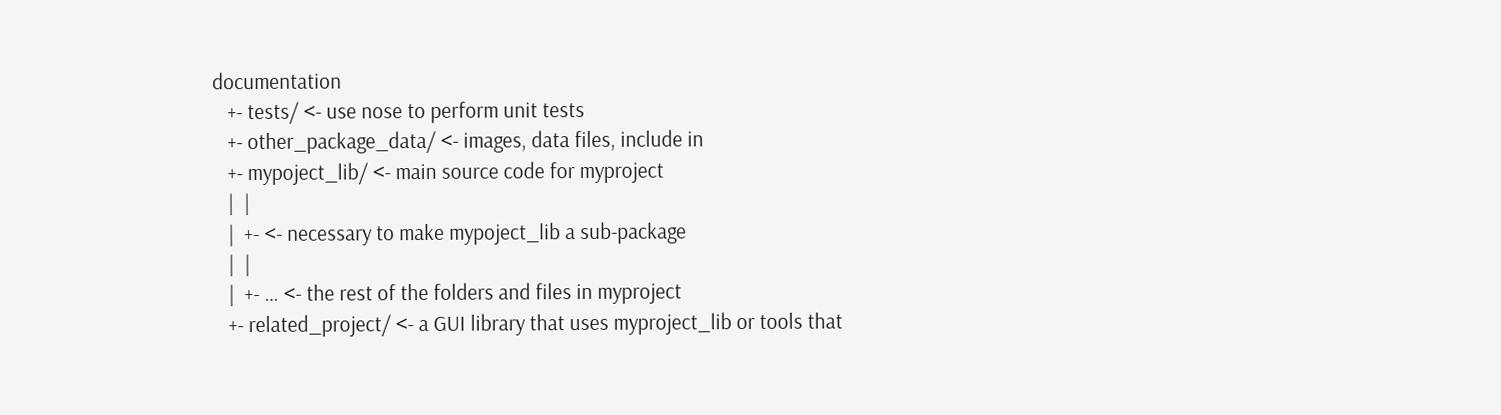documentation
   +- tests/ <- use nose to perform unit tests
   +- other_package_data/ <- images, data files, include in
   +- mypoject_lib/ <- main source code for myproject
   |  |
   |  +- <- necessary to make mypoject_lib a sub-package
   |  |
   |  +- … <- the rest of the folders and files in myproject
   +- related_project/ <- a GUI library that uses myproject_lib or tools that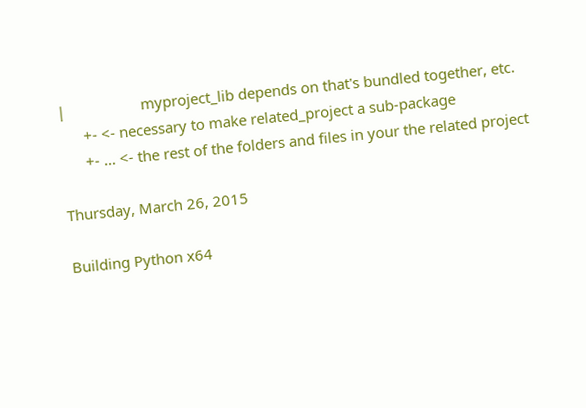|                   myproject_lib depends on that's bundled together, etc.
      +- <- necessary to make related_project a sub-package
      +- … <- the rest of the folders and files in your the related project

Thursday, March 26, 2015

Building Python x64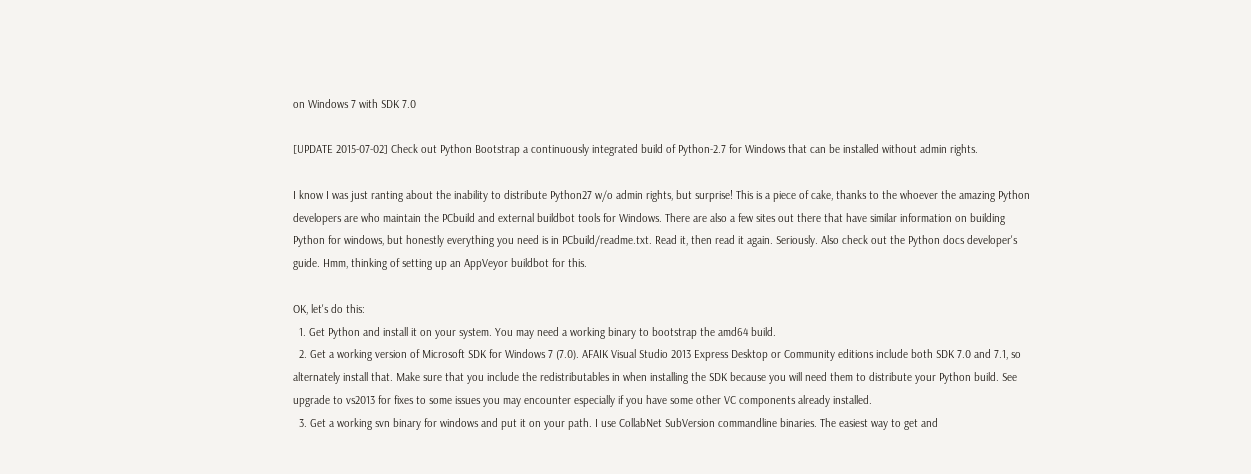on Windows 7 with SDK 7.0

[UPDATE 2015-07-02] Check out Python Bootstrap a continuously integrated build of Python-2.7 for Windows that can be installed without admin rights.

I know I was just ranting about the inability to distribute Python27 w/o admin rights, but surprise! This is a piece of cake, thanks to the whoever the amazing Python developers are who maintain the PCbuild and external buildbot tools for Windows. There are also a few sites out there that have similar information on building Python for windows, but honestly everything you need is in PCbuild/readme.txt. Read it, then read it again. Seriously. Also check out the Python docs developer's guide. Hmm, thinking of setting up an AppVeyor buildbot for this.

OK, let's do this:
  1. Get Python and install it on your system. You may need a working binary to bootstrap the amd64 build.
  2. Get a working version of Microsoft SDK for Windows 7 (7.0). AFAIK Visual Studio 2013 Express Desktop or Community editions include both SDK 7.0 and 7.1, so alternately install that. Make sure that you include the redistributables in when installing the SDK because you will need them to distribute your Python build. See upgrade to vs2013 for fixes to some issues you may encounter especially if you have some other VC components already installed.
  3. Get a working svn binary for windows and put it on your path. I use CollabNet SubVersion commandline binaries. The easiest way to get and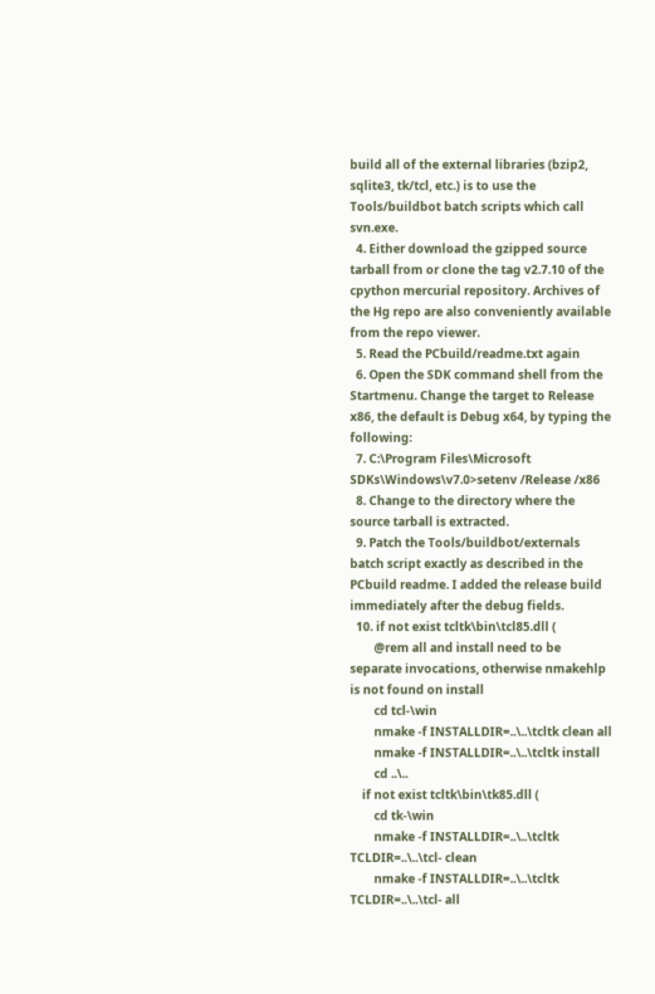build all of the external libraries (bzip2, sqlite3, tk/tcl, etc.) is to use the Tools/buildbot batch scripts which call svn.exe.
  4. Either download the gzipped source tarball from or clone the tag v2.7.10 of the cpython mercurial repository. Archives of the Hg repo are also conveniently available from the repo viewer.
  5. Read the PCbuild/readme.txt again
  6. Open the SDK command shell from the Startmenu. Change the target to Release x86, the default is Debug x64, by typing the following:
  7. C:\Program Files\Microsoft SDKs\Windows\v7.0>setenv /Release /x86
  8. Change to the directory where the source tarball is extracted.
  9. Patch the Tools/buildbot/externals batch script exactly as described in the PCbuild readme. I added the release build immediately after the debug fields.
  10. if not exist tcltk\bin\tcl85.dll (
        @rem all and install need to be separate invocations, otherwise nmakehlp is not found on install
        cd tcl-\win
        nmake -f INSTALLDIR=..\..\tcltk clean all
        nmake -f INSTALLDIR=..\..\tcltk install
        cd ..\..
    if not exist tcltk\bin\tk85.dll (
        cd tk-\win
        nmake -f INSTALLDIR=..\..\tcltk TCLDIR=..\..\tcl- clean
        nmake -f INSTALLDIR=..\..\tcltk TCLDIR=..\..\tcl- all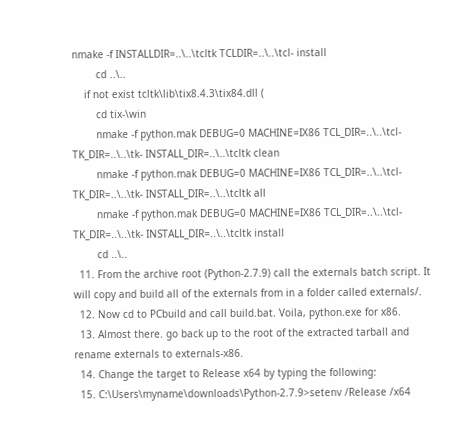nmake -f INSTALLDIR=..\..\tcltk TCLDIR=..\..\tcl- install
        cd ..\..
    if not exist tcltk\lib\tix8.4.3\tix84.dll (
        cd tix-\win
        nmake -f python.mak DEBUG=0 MACHINE=IX86 TCL_DIR=..\..\tcl- TK_DIR=..\..\tk- INSTALL_DIR=..\..\tcltk clean
        nmake -f python.mak DEBUG=0 MACHINE=IX86 TCL_DIR=..\..\tcl- TK_DIR=..\..\tk- INSTALL_DIR=..\..\tcltk all
        nmake -f python.mak DEBUG=0 MACHINE=IX86 TCL_DIR=..\..\tcl- TK_DIR=..\..\tk- INSTALL_DIR=..\..\tcltk install
        cd ..\..
  11. From the archive root (Python-2.7.9) call the externals batch script. It will copy and build all of the externals from in a folder called externals/.
  12. Now cd to PCbuild and call build.bat. Voila, python.exe for x86.
  13. Almost there. go back up to the root of the extracted tarball and rename externals to externals-x86.
  14. Change the target to Release x64 by typing the following:
  15. C:\Users\myname\downloads\Python-2.7.9>setenv /Release /x64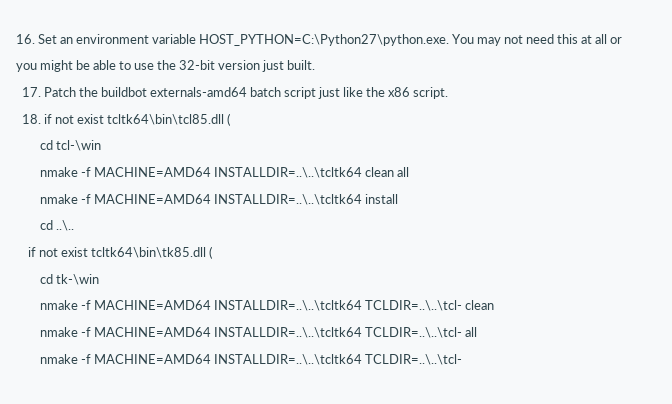16. Set an environment variable HOST_PYTHON=C:\Python27\python.exe. You may not need this at all or you might be able to use the 32-bit version just built.
  17. Patch the buildbot externals-amd64 batch script just like the x86 script.
  18. if not exist tcltk64\bin\tcl85.dll (
        cd tcl-\win
        nmake -f MACHINE=AMD64 INSTALLDIR=..\..\tcltk64 clean all
        nmake -f MACHINE=AMD64 INSTALLDIR=..\..\tcltk64 install
        cd ..\..
    if not exist tcltk64\bin\tk85.dll (
        cd tk-\win
        nmake -f MACHINE=AMD64 INSTALLDIR=..\..\tcltk64 TCLDIR=..\..\tcl- clean
        nmake -f MACHINE=AMD64 INSTALLDIR=..\..\tcltk64 TCLDIR=..\..\tcl- all
        nmake -f MACHINE=AMD64 INSTALLDIR=..\..\tcltk64 TCLDIR=..\..\tcl-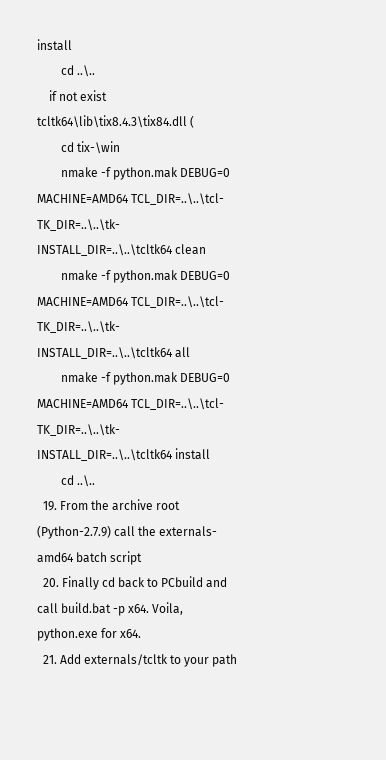install
        cd ..\..
    if not exist tcltk64\lib\tix8.4.3\tix84.dll (
        cd tix-\win
        nmake -f python.mak DEBUG=0 MACHINE=AMD64 TCL_DIR=..\..\tcl- TK_DIR=..\..\tk- INSTALL_DIR=..\..\tcltk64 clean
        nmake -f python.mak DEBUG=0 MACHINE=AMD64 TCL_DIR=..\..\tcl- TK_DIR=..\..\tk- INSTALL_DIR=..\..\tcltk64 all
        nmake -f python.mak DEBUG=0 MACHINE=AMD64 TCL_DIR=..\..\tcl- TK_DIR=..\..\tk- INSTALL_DIR=..\..\tcltk64 install
        cd ..\..
  19. From the archive root (Python-2.7.9) call the externals-amd64 batch script
  20. Finally cd back to PCbuild and call build.bat -p x64. Voila, python.exe for x64.
  21. Add externals/tcltk to your path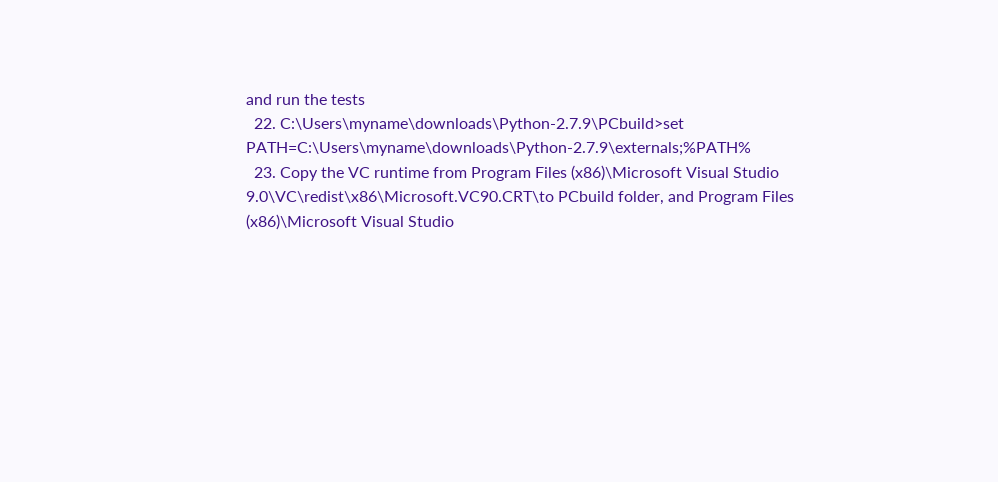and run the tests
  22. C:\Users\myname\downloads\Python-2.7.9\PCbuild>set PATH=C:\Users\myname\downloads\Python-2.7.9\externals;%PATH%
  23. Copy the VC runtime from Program Files (x86)\Microsoft Visual Studio 9.0\VC\redist\x86\Microsoft.VC90.CRT\to PCbuild folder, and Program Files (x86)\Microsoft Visual Studio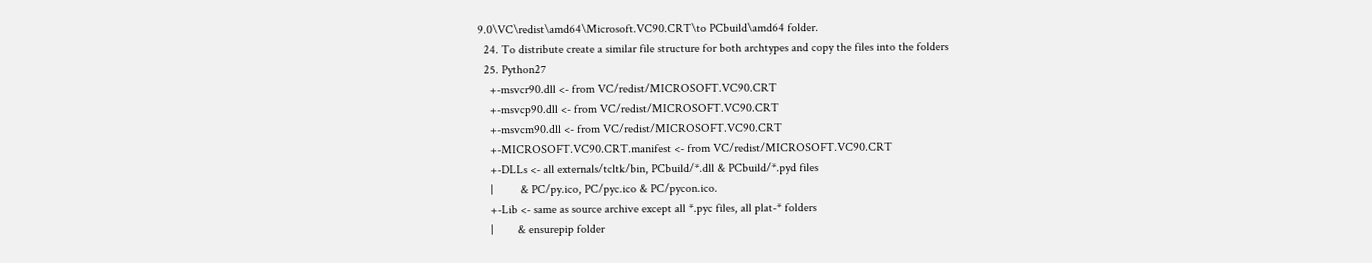9.0\VC\redist\amd64\Microsoft.VC90.CRT\to PCbuild\amd64 folder.
  24. To distribute create a similar file structure for both archtypes and copy the files into the folders
  25. Python27
    +-msvcr90.dll <- from VC/redist/MICROSOFT.VC90.CRT
    +-msvcp90.dll <- from VC/redist/MICROSOFT.VC90.CRT
    +-msvcm90.dll <- from VC/redist/MICROSOFT.VC90.CRT
    +-MICROSOFT.VC90.CRT.manifest <- from VC/redist/MICROSOFT.VC90.CRT
    +-DLLs <- all externals/tcltk/bin, PCbuild/*.dll & PCbuild/*.pyd files
    |         & PC/py.ico, PC/pyc.ico & PC/pycon.ico.
    +-Lib <- same as source archive except all *.pyc files, all plat-* folders
    |        & ensurepip folder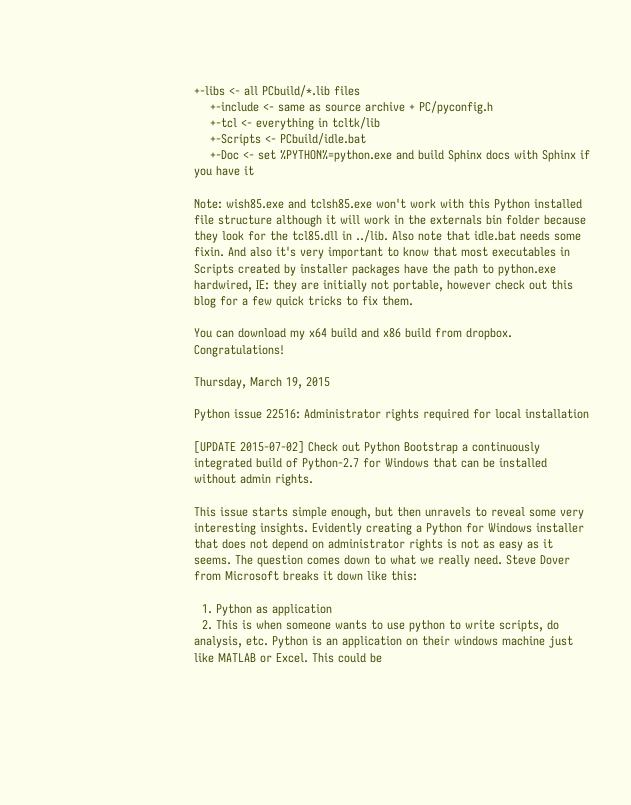+-libs <- all PCbuild/*.lib files
    +-include <- same as source archive + PC/pyconfig.h
    +-tcl <- everything in tcltk/lib
    +-Scripts <- PCbuild/idle.bat
    +-Doc <- set %PYTHON%=python.exe and build Sphinx docs with Sphinx if you have it

Note: wish85.exe and tclsh85.exe won't work with this Python installed file structure although it will work in the externals bin folder because they look for the tcl85.dll in ../lib. Also note that idle.bat needs some fixin. And also it's very important to know that most executables in Scripts created by installer packages have the path to python.exe hardwired, IE: they are initially not portable, however check out this blog for a few quick tricks to fix them.

You can download my x64 build and x86 build from dropbox. Congratulations!

Thursday, March 19, 2015

Python issue 22516: Administrator rights required for local installation

[UPDATE 2015-07-02] Check out Python Bootstrap a continuously integrated build of Python-2.7 for Windows that can be installed without admin rights.

This issue starts simple enough, but then unravels to reveal some very interesting insights. Evidently creating a Python for Windows installer that does not depend on administrator rights is not as easy as it seems. The question comes down to what we really need. Steve Dover from Microsoft breaks it down like this:

  1. Python as application
  2. This is when someone wants to use python to write scripts, do analysis, etc. Python is an application on their windows machine just like MATLAB or Excel. This could be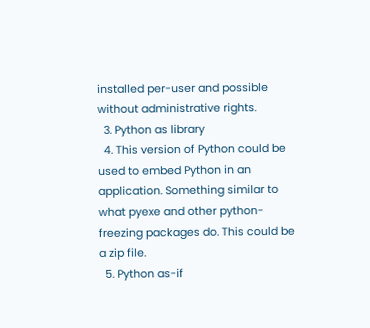installed per-user and possible without administrative rights.
  3. Python as library
  4. This version of Python could be used to embed Python in an application. Something similar to what pyexe and other python-freezing packages do. This could be a zip file.
  5. Python as-if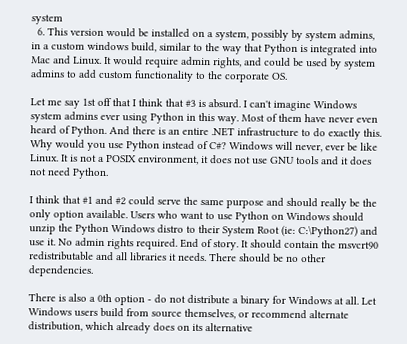system
  6. This version would be installed on a system, possibly by system admins, in a custom windows build, similar to the way that Python is integrated into Mac and Linux. It would require admin rights, and could be used by system admins to add custom functionality to the corporate OS.

Let me say 1st off that I think that #3 is absurd. I can't imagine Windows system admins ever using Python in this way. Most of them have never even heard of Python. And there is an entire .NET infrastructure to do exactly this. Why would you use Python instead of C#? Windows will never, ever be like Linux. It is not a POSIX environment, it does not use GNU tools and it does not need Python.

I think that #1 and #2 could serve the same purpose and should really be the only option available. Users who want to use Python on Windows should unzip the Python Windows distro to their System Root (ie: C:\Python27) and use it. No admin rights required. End of story. It should contain the msvcrt90 redistributable and all libraries it needs. There should be no other dependencies.

There is also a 0th option - do not distribute a binary for Windows at all. Let Windows users build from source themselves, or recommend alternate distribution, which already does on its alternative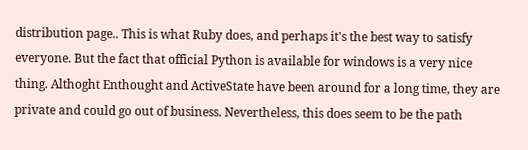distribution page.. This is what Ruby does, and perhaps it's the best way to satisfy everyone. But the fact that official Python is available for windows is a very nice thing. Althoght Enthought and ActiveState have been around for a long time, they are private and could go out of business. Nevertheless, this does seem to be the path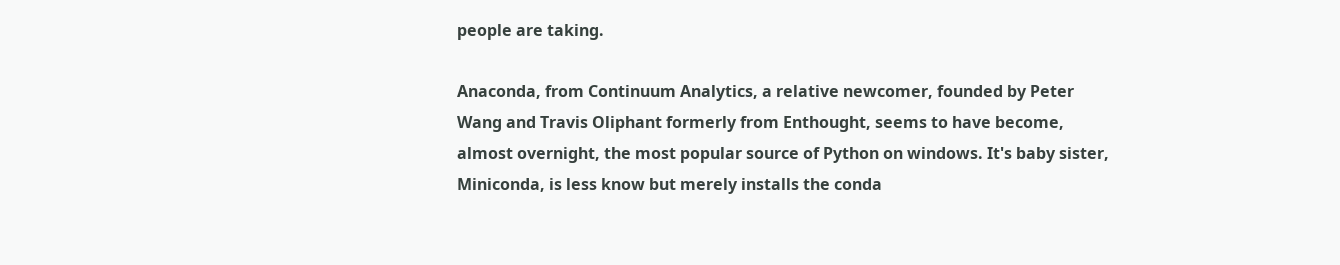people are taking.

Anaconda, from Continuum Analytics, a relative newcomer, founded by Peter Wang and Travis Oliphant formerly from Enthought, seems to have become, almost overnight, the most popular source of Python on windows. It's baby sister, Miniconda, is less know but merely installs the conda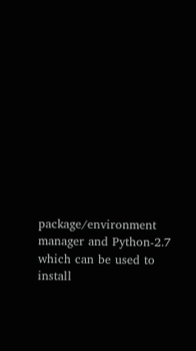package/environment manager and Python-2.7 which can be used to install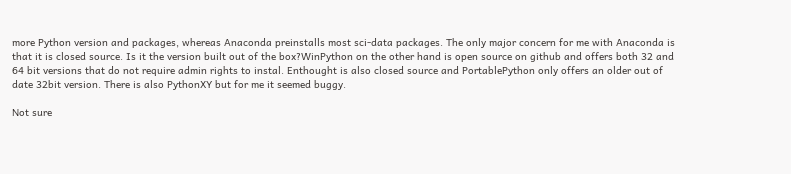more Python version and packages, whereas Anaconda preinstalls most sci-data packages. The only major concern for me with Anaconda is that it is closed source. Is it the version built out of the box?WinPython on the other hand is open source on github and offers both 32 and 64 bit versions that do not require admin rights to instal. Enthought is also closed source and PortablePython only offers an older out of date 32bit version. There is also PythonXY but for me it seemed buggy.

Not sure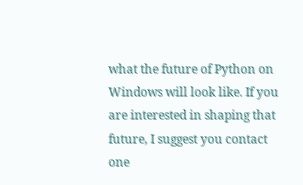what the future of Python on Windows will look like. If you are interested in shaping that future, I suggest you contact one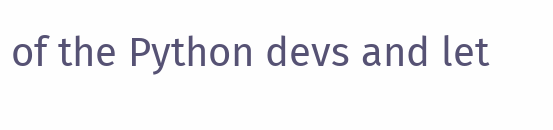of the Python devs and let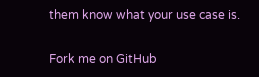them know what your use case is.

Fork me on GitHub